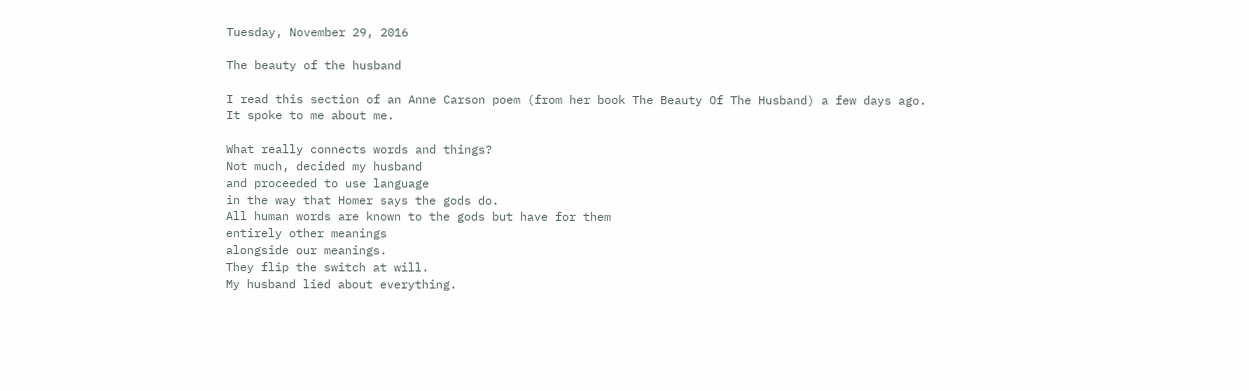Tuesday, November 29, 2016

The beauty of the husband

I read this section of an Anne Carson poem (from her book The Beauty Of The Husband) a few days ago.  It spoke to me about me.

What really connects words and things?
Not much, decided my husband
and proceeded to use language
in the way that Homer says the gods do.
All human words are known to the gods but have for them
entirely other meanings
alongside our meanings.
They flip the switch at will.
My husband lied about everything.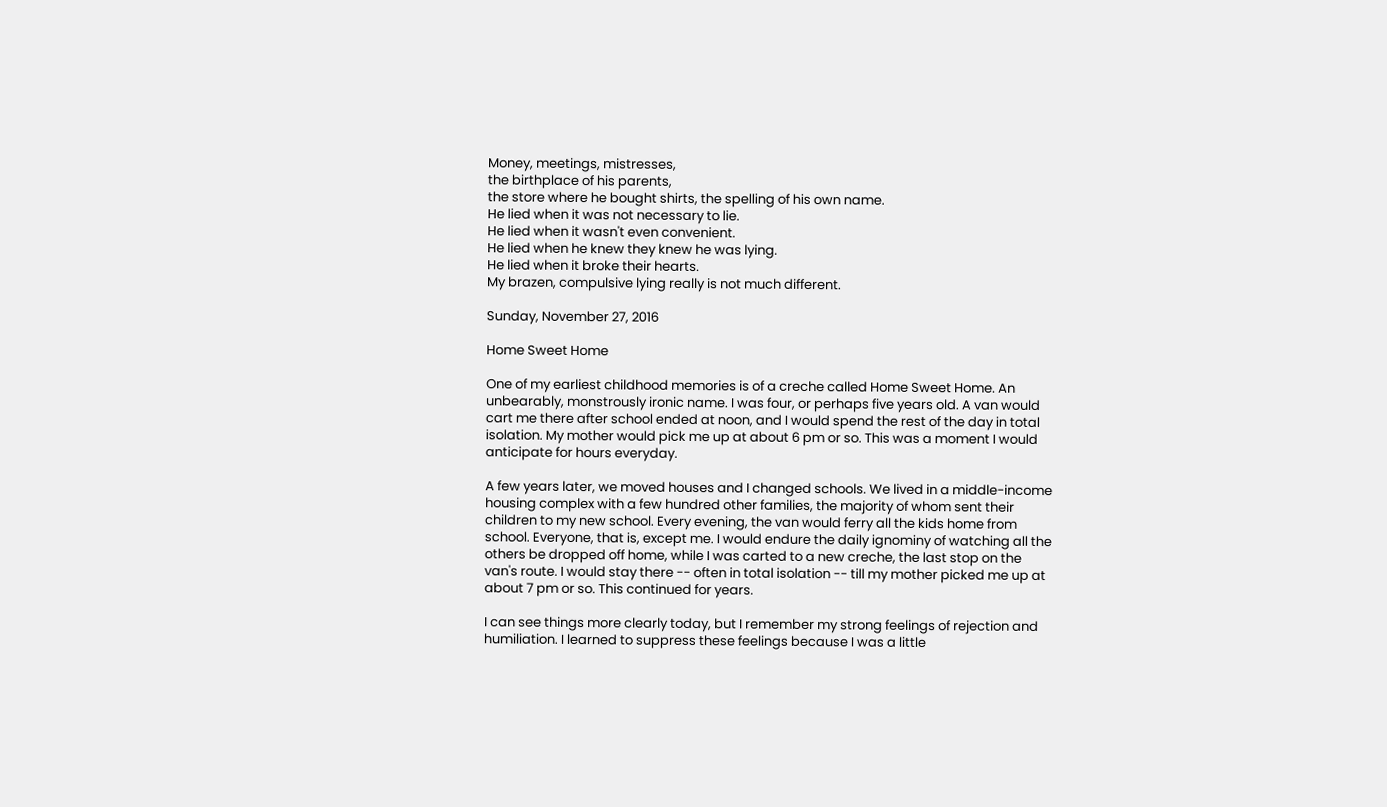Money, meetings, mistresses,
the birthplace of his parents,
the store where he bought shirts, the spelling of his own name.
He lied when it was not necessary to lie.
He lied when it wasn't even convenient.
He lied when he knew they knew he was lying.
He lied when it broke their hearts.
My brazen, compulsive lying really is not much different.

Sunday, November 27, 2016

Home Sweet Home

One of my earliest childhood memories is of a creche called Home Sweet Home. An unbearably, monstrously ironic name. I was four, or perhaps five years old. A van would cart me there after school ended at noon, and I would spend the rest of the day in total isolation. My mother would pick me up at about 6 pm or so. This was a moment I would anticipate for hours everyday.

A few years later, we moved houses and I changed schools. We lived in a middle-income housing complex with a few hundred other families, the majority of whom sent their children to my new school. Every evening, the van would ferry all the kids home from school. Everyone, that is, except me. I would endure the daily ignominy of watching all the others be dropped off home, while I was carted to a new creche, the last stop on the van's route. I would stay there -- often in total isolation -- till my mother picked me up at about 7 pm or so. This continued for years.

I can see things more clearly today, but I remember my strong feelings of rejection and humiliation. I learned to suppress these feelings because I was a little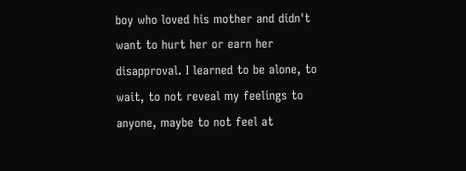boy who loved his mother and didn't want to hurt her or earn her disapproval. I learned to be alone, to wait, to not reveal my feelings to anyone, maybe to not feel at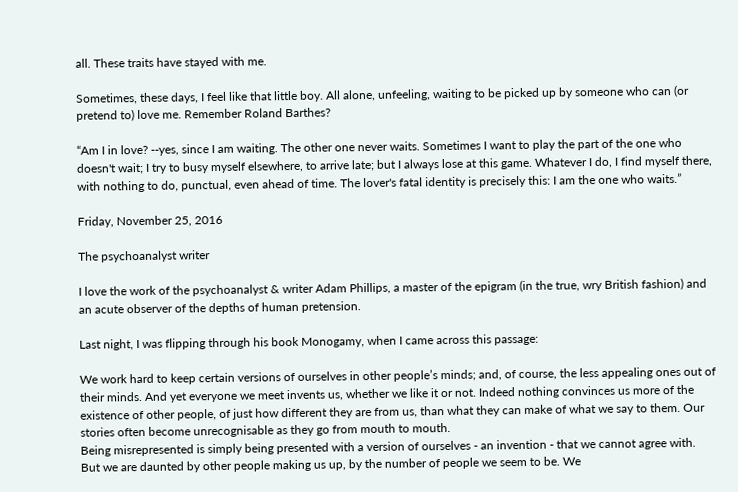all. These traits have stayed with me.

Sometimes, these days, I feel like that little boy. All alone, unfeeling, waiting to be picked up by someone who can (or pretend to) love me. Remember Roland Barthes?

“Am I in love? --yes, since I am waiting. The other one never waits. Sometimes I want to play the part of the one who doesn't wait; I try to busy myself elsewhere, to arrive late; but I always lose at this game. Whatever I do, I find myself there, with nothing to do, punctual, even ahead of time. The lover's fatal identity is precisely this: I am the one who waits.”

Friday, November 25, 2016

The psychoanalyst writer

I love the work of the psychoanalyst & writer Adam Phillips, a master of the epigram (in the true, wry British fashion) and an acute observer of the depths of human pretension.

Last night, I was flipping through his book Monogamy, when I came across this passage:

We work hard to keep certain versions of ourselves in other people’s minds; and, of course, the less appealing ones out of their minds. And yet everyone we meet invents us, whether we like it or not. Indeed nothing convinces us more of the existence of other people, of just how different they are from us, than what they can make of what we say to them. Our stories often become unrecognisable as they go from mouth to mouth.
Being misrepresented is simply being presented with a version of ourselves - an invention - that we cannot agree with. But we are daunted by other people making us up, by the number of people we seem to be. We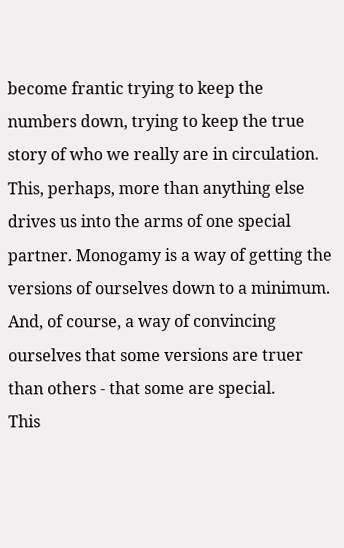become frantic trying to keep the numbers down, trying to keep the true story of who we really are in circulation. This, perhaps, more than anything else drives us into the arms of one special partner. Monogamy is a way of getting the versions of ourselves down to a minimum. And, of course, a way of convincing ourselves that some versions are truer than others - that some are special.
This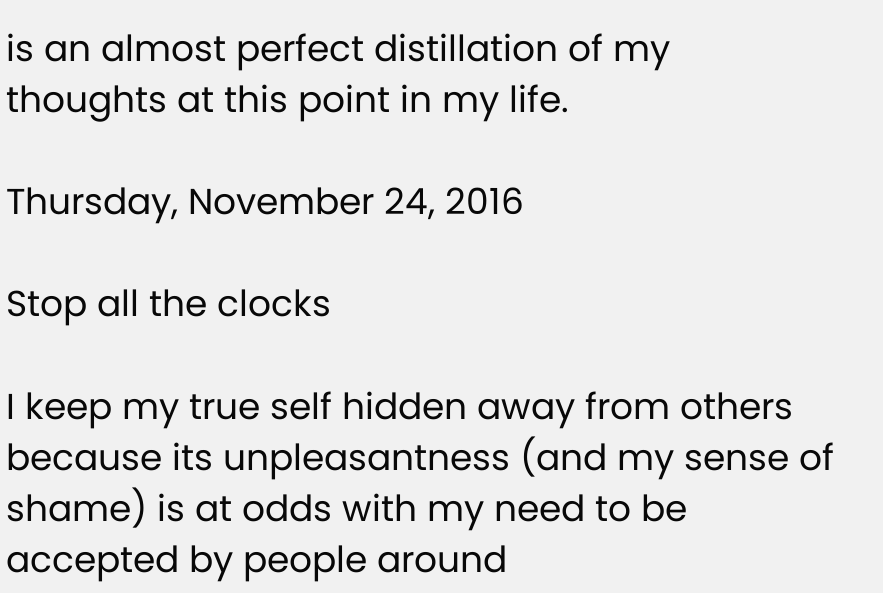is an almost perfect distillation of my thoughts at this point in my life.

Thursday, November 24, 2016

Stop all the clocks

I keep my true self hidden away from others because its unpleasantness (and my sense of shame) is at odds with my need to be accepted by people around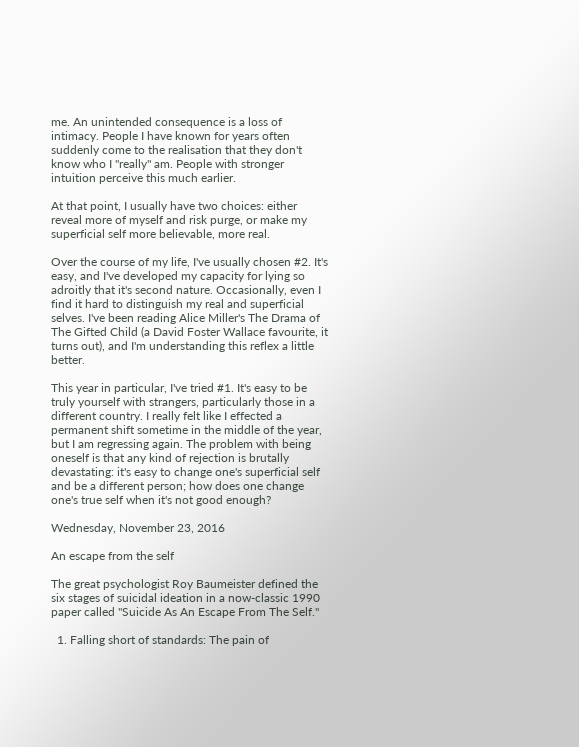me. An unintended consequence is a loss of intimacy. People I have known for years often suddenly come to the realisation that they don't know who I "really" am. People with stronger intuition perceive this much earlier.

At that point, I usually have two choices: either reveal more of myself and risk purge, or make my superficial self more believable, more real.

Over the course of my life, I've usually chosen #2. It's easy, and I've developed my capacity for lying so adroitly that it's second nature. Occasionally, even I find it hard to distinguish my real and superficial selves. I've been reading Alice Miller's The Drama of The Gifted Child (a David Foster Wallace favourite, it turns out), and I'm understanding this reflex a little better.

This year in particular, I've tried #1. It's easy to be truly yourself with strangers, particularly those in a different country. I really felt like I effected a permanent shift sometime in the middle of the year, but I am regressing again. The problem with being oneself is that any kind of rejection is brutally devastating: it's easy to change one's superficial self and be a different person; how does one change one's true self when it's not good enough?

Wednesday, November 23, 2016

An escape from the self

The great psychologist Roy Baumeister defined the six stages of suicidal ideation in a now-classic 1990 paper called "Suicide As An Escape From The Self."

  1. Falling short of standards: The pain of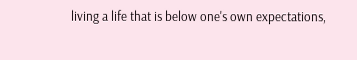living a life that is below one's own expectations,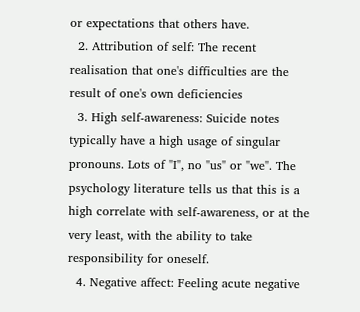or expectations that others have.
  2. Attribution of self: The recent realisation that one's difficulties are the result of one's own deficiencies
  3. High self-awareness: Suicide notes typically have a high usage of singular pronouns. Lots of "I", no "us" or "we". The psychology literature tells us that this is a high correlate with self-awareness, or at the very least, with the ability to take responsibility for oneself.
  4. Negative affect: Feeling acute negative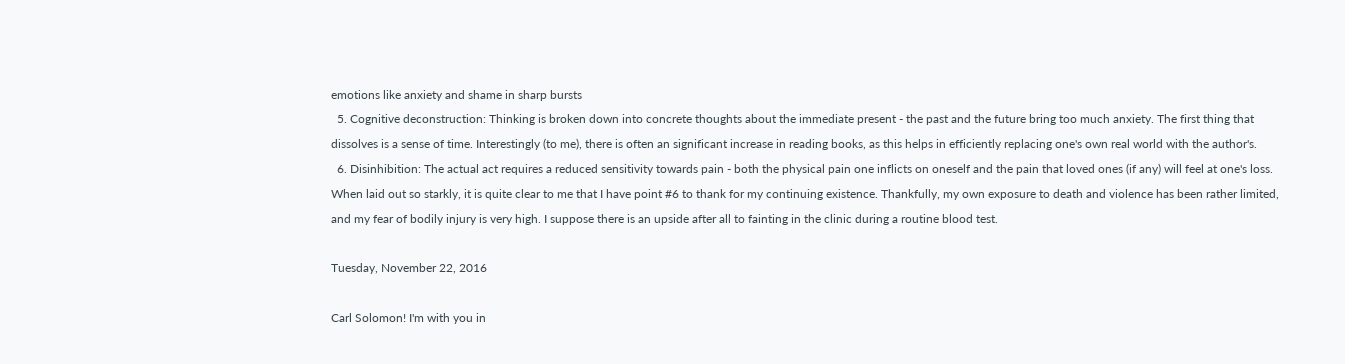emotions like anxiety and shame in sharp bursts
  5. Cognitive deconstruction: Thinking is broken down into concrete thoughts about the immediate present - the past and the future bring too much anxiety. The first thing that dissolves is a sense of time. Interestingly (to me), there is often an significant increase in reading books, as this helps in efficiently replacing one's own real world with the author's.
  6. Disinhibition: The actual act requires a reduced sensitivity towards pain - both the physical pain one inflicts on oneself and the pain that loved ones (if any) will feel at one's loss.
When laid out so starkly, it is quite clear to me that I have point #6 to thank for my continuing existence. Thankfully, my own exposure to death and violence has been rather limited, and my fear of bodily injury is very high. I suppose there is an upside after all to fainting in the clinic during a routine blood test.

Tuesday, November 22, 2016

Carl Solomon! I'm with you in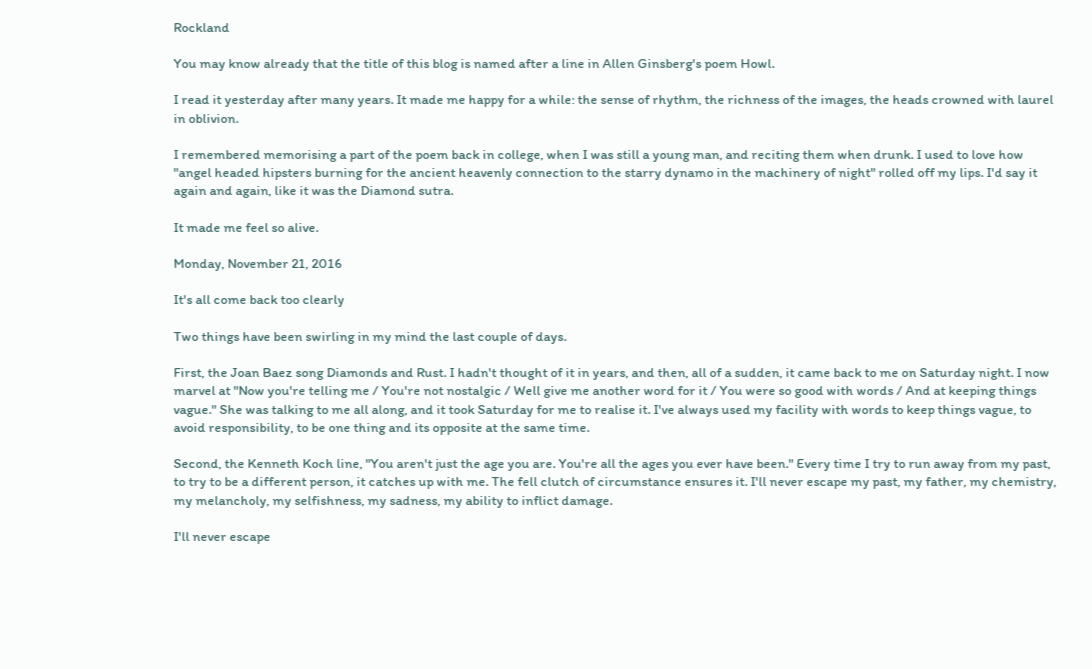Rockland

You may know already that the title of this blog is named after a line in Allen Ginsberg's poem Howl.

I read it yesterday after many years. It made me happy for a while: the sense of rhythm, the richness of the images, the heads crowned with laurel in oblivion.

I remembered memorising a part of the poem back in college, when I was still a young man, and reciting them when drunk. I used to love how "angel headed hipsters burning for the ancient heavenly connection to the starry dynamo in the machinery of night" rolled off my lips. I'd say it again and again, like it was the Diamond sutra.

It made me feel so alive.

Monday, November 21, 2016

It's all come back too clearly

Two things have been swirling in my mind the last couple of days.

First, the Joan Baez song Diamonds and Rust. I hadn't thought of it in years, and then, all of a sudden, it came back to me on Saturday night. I now marvel at "Now you're telling me / You're not nostalgic / Well give me another word for it / You were so good with words / And at keeping things vague." She was talking to me all along, and it took Saturday for me to realise it. I've always used my facility with words to keep things vague, to avoid responsibility, to be one thing and its opposite at the same time.

Second, the Kenneth Koch line, "You aren't just the age you are. You're all the ages you ever have been." Every time I try to run away from my past, to try to be a different person, it catches up with me. The fell clutch of circumstance ensures it. I'll never escape my past, my father, my chemistry, my melancholy, my selfishness, my sadness, my ability to inflict damage.

I'll never escape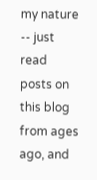my nature -- just read posts on this blog from ages ago, and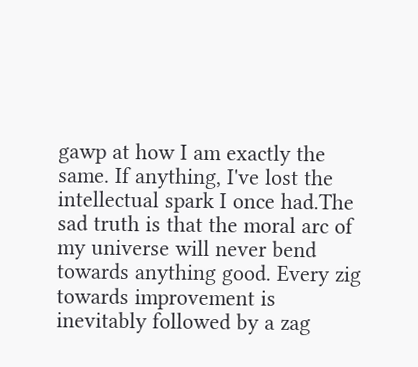gawp at how I am exactly the same. If anything, I've lost the intellectual spark I once had.The sad truth is that the moral arc of my universe will never bend towards anything good. Every zig towards improvement is inevitably followed by a zag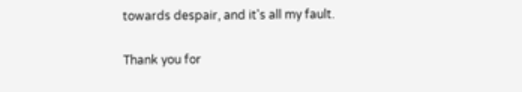towards despair, and it's all my fault.

Thank you for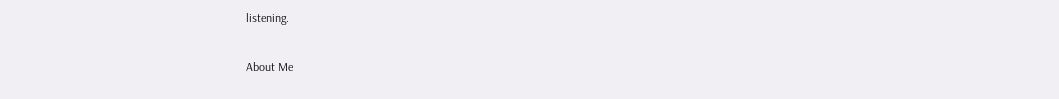listening.

About Me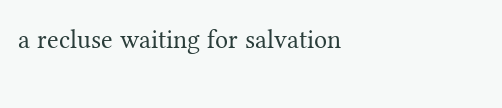a recluse waiting for salvation